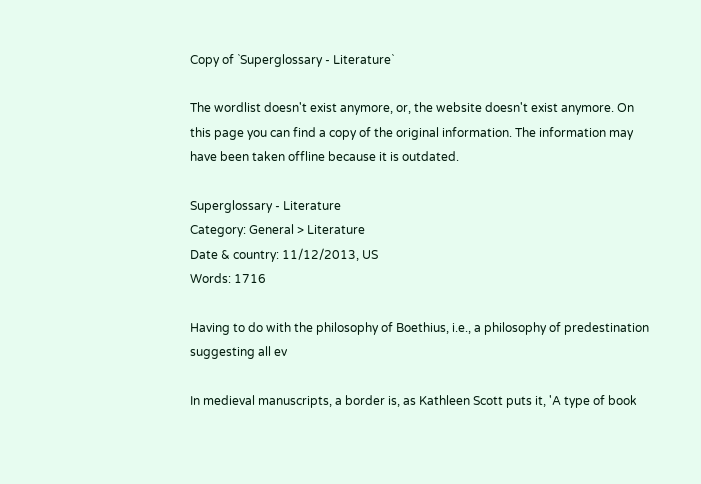Copy of `Superglossary - Literature`

The wordlist doesn't exist anymore, or, the website doesn't exist anymore. On this page you can find a copy of the original information. The information may have been taken offline because it is outdated.

Superglossary - Literature
Category: General > Literature
Date & country: 11/12/2013, US
Words: 1716

Having to do with the philosophy of Boethius, i.e., a philosophy of predestination suggesting all ev

In medieval manuscripts, a border is, as Kathleen Scott puts it, 'A type of book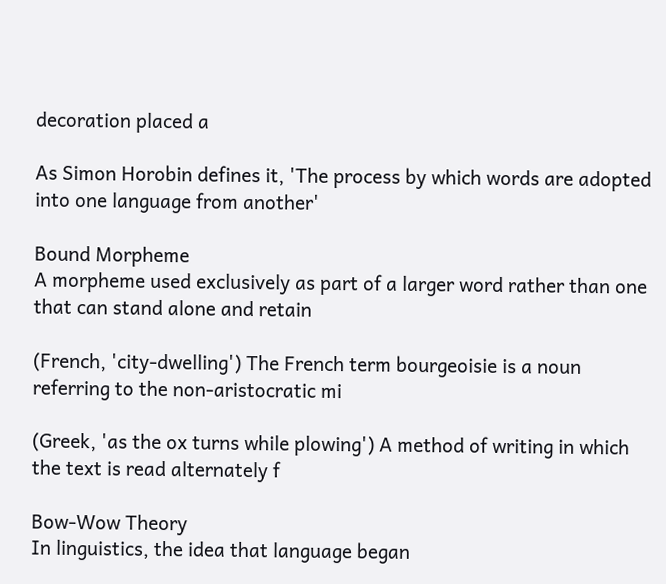decoration placed a

As Simon Horobin defines it, 'The process by which words are adopted into one language from another'

Bound Morpheme
A morpheme used exclusively as part of a larger word rather than one that can stand alone and retain

(French, 'city-dwelling') The French term bourgeoisie is a noun referring to the non-aristocratic mi

(Greek, 'as the ox turns while plowing') A method of writing in which the text is read alternately f

Bow-Wow Theory
In linguistics, the idea that language began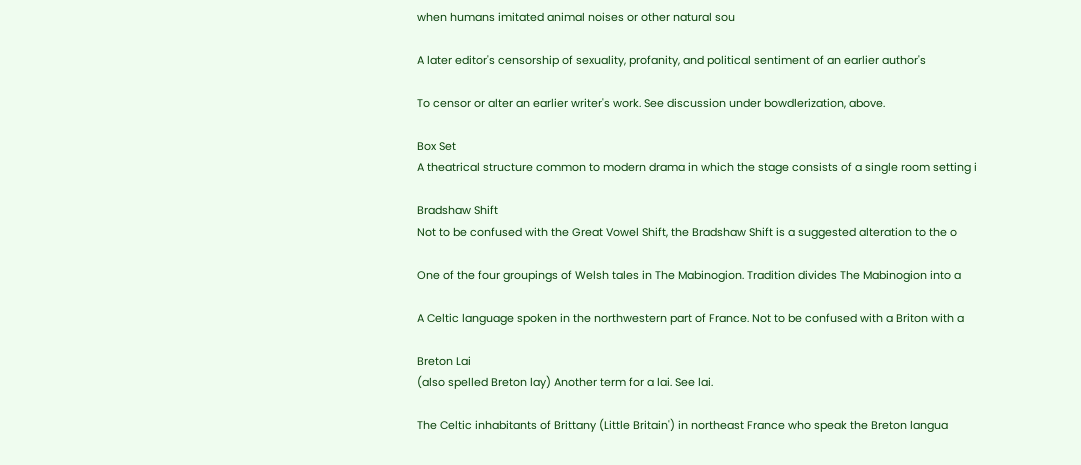when humans imitated animal noises or other natural sou

A later editor's censorship of sexuality, profanity, and political sentiment of an earlier author's

To censor or alter an earlier writer's work. See discussion under bowdlerization, above.

Box Set
A theatrical structure common to modern drama in which the stage consists of a single room setting i

Bradshaw Shift
Not to be confused with the Great Vowel Shift, the Bradshaw Shift is a suggested alteration to the o

One of the four groupings of Welsh tales in The Mabinogion. Tradition divides The Mabinogion into a

A Celtic language spoken in the northwestern part of France. Not to be confused with a Briton with a

Breton Lai
(also spelled Breton lay) Another term for a lai. See lai.

The Celtic inhabitants of Brittany (Little Britain') in northeast France who speak the Breton langua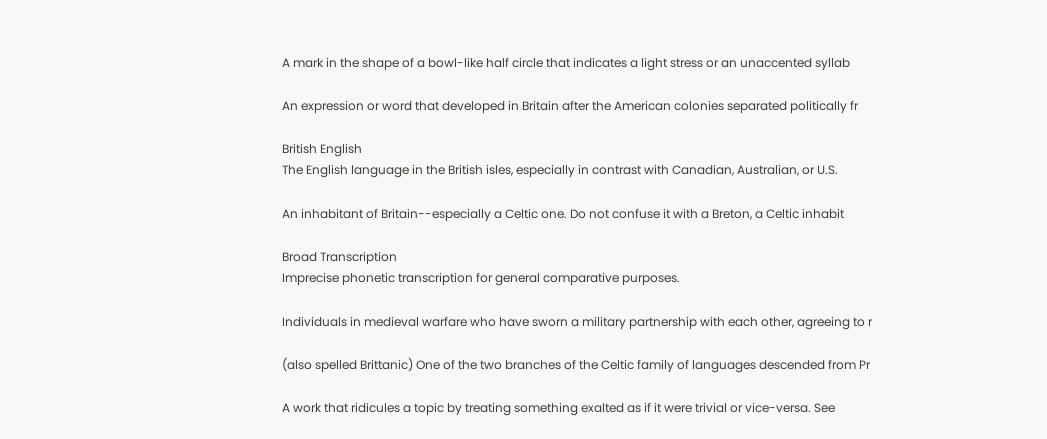A mark in the shape of a bowl-like half circle that indicates a light stress or an unaccented syllab

An expression or word that developed in Britain after the American colonies separated politically fr

British English
The English language in the British isles, especially in contrast with Canadian, Australian, or U.S.

An inhabitant of Britain--especially a Celtic one. Do not confuse it with a Breton, a Celtic inhabit

Broad Transcription
Imprecise phonetic transcription for general comparative purposes.

Individuals in medieval warfare who have sworn a military partnership with each other, agreeing to r

(also spelled Brittanic) One of the two branches of the Celtic family of languages descended from Pr

A work that ridicules a topic by treating something exalted as if it were trivial or vice-versa. See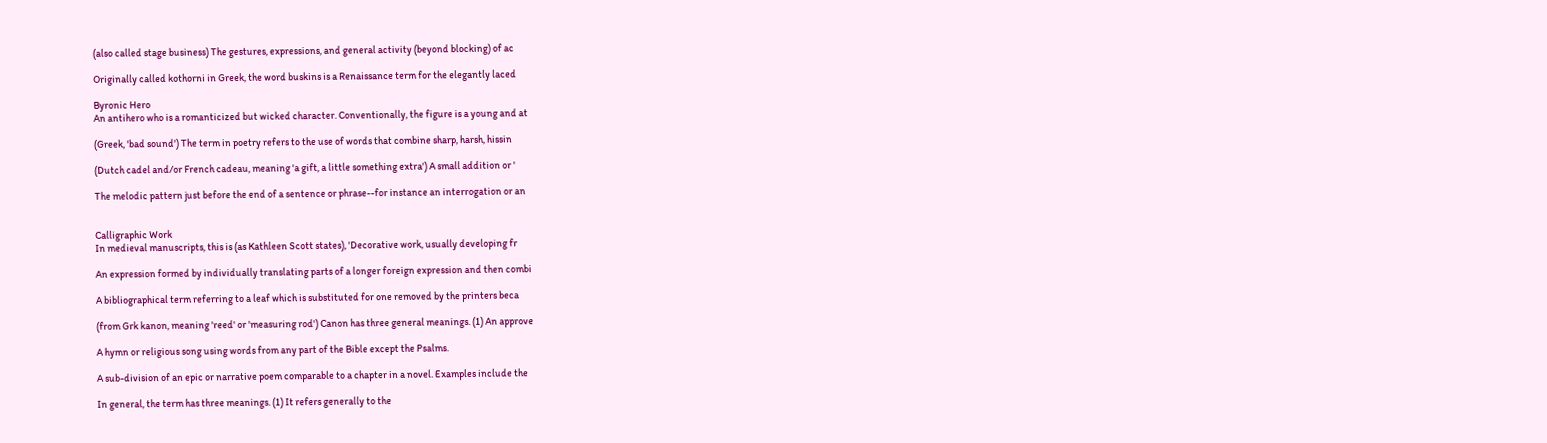(also called stage business) The gestures, expressions, and general activity (beyond blocking) of ac

Originally called kothorni in Greek, the word buskins is a Renaissance term for the elegantly laced

Byronic Hero
An antihero who is a romanticized but wicked character. Conventionally, the figure is a young and at

(Greek, 'bad sound') The term in poetry refers to the use of words that combine sharp, harsh, hissin

(Dutch cadel and/or French cadeau, meaning 'a gift, a little something extra') A small addition or '

The melodic pattern just before the end of a sentence or phrase--for instance an interrogation or an


Calligraphic Work
In medieval manuscripts, this is (as Kathleen Scott states), 'Decorative work, usually developing fr

An expression formed by individually translating parts of a longer foreign expression and then combi

A bibliographical term referring to a leaf which is substituted for one removed by the printers beca

(from Grk kanon, meaning 'reed' or 'measuring rod') Canon has three general meanings. (1) An approve

A hymn or religious song using words from any part of the Bible except the Psalms.

A sub-division of an epic or narrative poem comparable to a chapter in a novel. Examples include the

In general, the term has three meanings. (1) It refers generally to the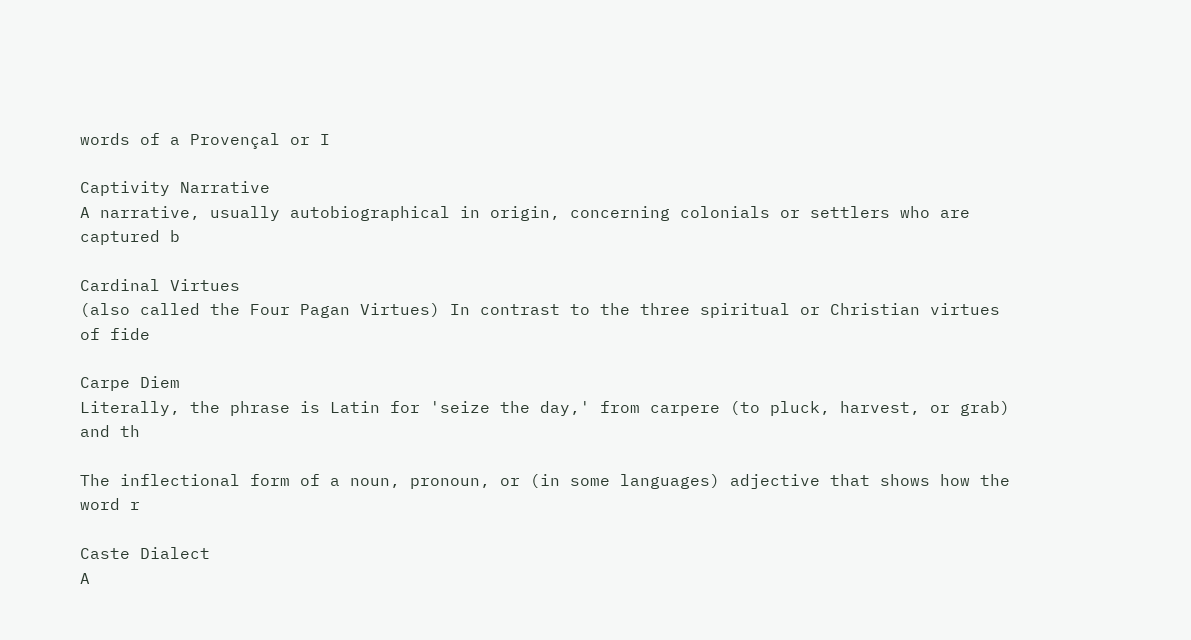words of a Provençal or I

Captivity Narrative
A narrative, usually autobiographical in origin, concerning colonials or settlers who are captured b

Cardinal Virtues
(also called the Four Pagan Virtues) In contrast to the three spiritual or Christian virtues of fide

Carpe Diem
Literally, the phrase is Latin for 'seize the day,' from carpere (to pluck, harvest, or grab) and th

The inflectional form of a noun, pronoun, or (in some languages) adjective that shows how the word r

Caste Dialect
A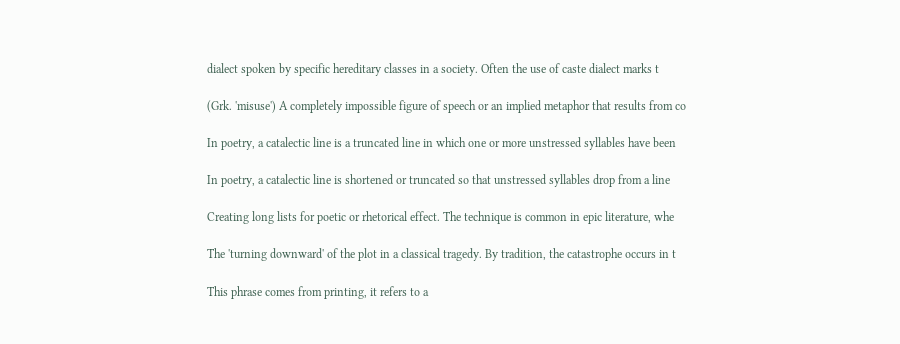dialect spoken by specific hereditary classes in a society. Often the use of caste dialect marks t

(Grk. 'misuse') A completely impossible figure of speech or an implied metaphor that results from co

In poetry, a catalectic line is a truncated line in which one or more unstressed syllables have been

In poetry, a catalectic line is shortened or truncated so that unstressed syllables drop from a line

Creating long lists for poetic or rhetorical effect. The technique is common in epic literature, whe

The 'turning downward' of the plot in a classical tragedy. By tradition, the catastrophe occurs in t

This phrase comes from printing, it refers to a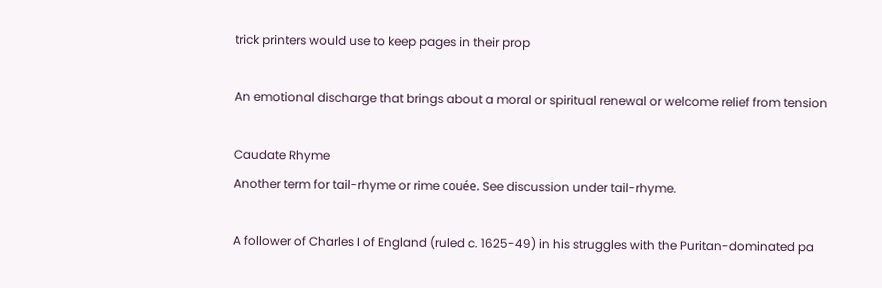trick printers would use to keep pages in their prop

An emotional discharge that brings about a moral or spiritual renewal or welcome relief from tension

Caudate Rhyme
Another term for tail-rhyme or rime couée. See discussion under tail-rhyme.

A follower of Charles I of England (ruled c. 1625-49) in his struggles with the Puritan-dominated pa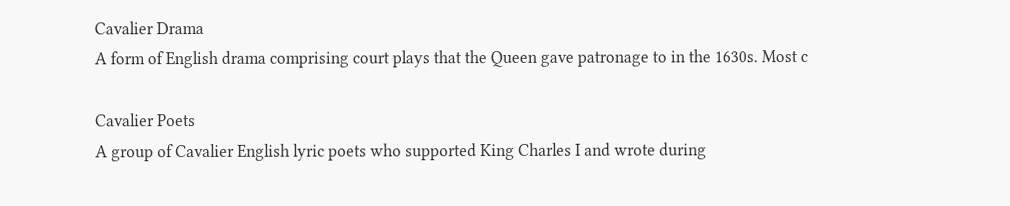Cavalier Drama
A form of English drama comprising court plays that the Queen gave patronage to in the 1630s. Most c

Cavalier Poets
A group of Cavalier English lyric poets who supported King Charles I and wrote during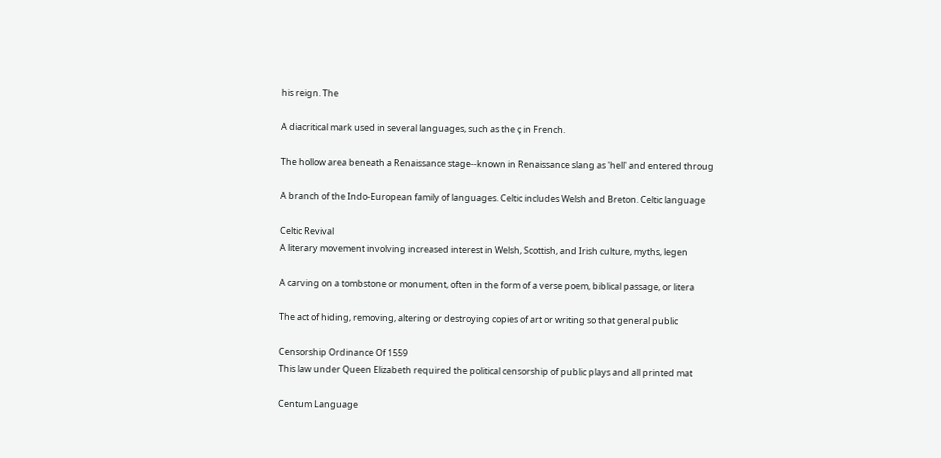his reign. The

A diacritical mark used in several languages, such as the ç in French.

The hollow area beneath a Renaissance stage--known in Renaissance slang as 'hell' and entered throug

A branch of the Indo-European family of languages. Celtic includes Welsh and Breton. Celtic language

Celtic Revival
A literary movement involving increased interest in Welsh, Scottish, and Irish culture, myths, legen

A carving on a tombstone or monument, often in the form of a verse poem, biblical passage, or litera

The act of hiding, removing, altering or destroying copies of art or writing so that general public

Censorship Ordinance Of 1559
This law under Queen Elizabeth required the political censorship of public plays and all printed mat

Centum Language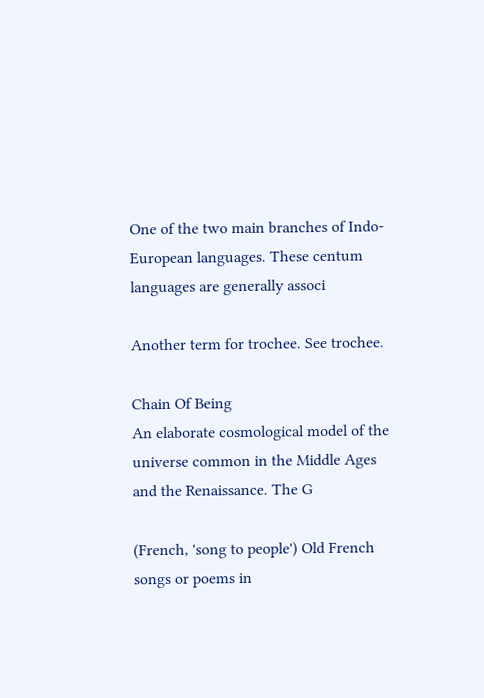One of the two main branches of Indo-European languages. These centum languages are generally associ

Another term for trochee. See trochee.

Chain Of Being
An elaborate cosmological model of the universe common in the Middle Ages and the Renaissance. The G

(French, 'song to people') Old French songs or poems in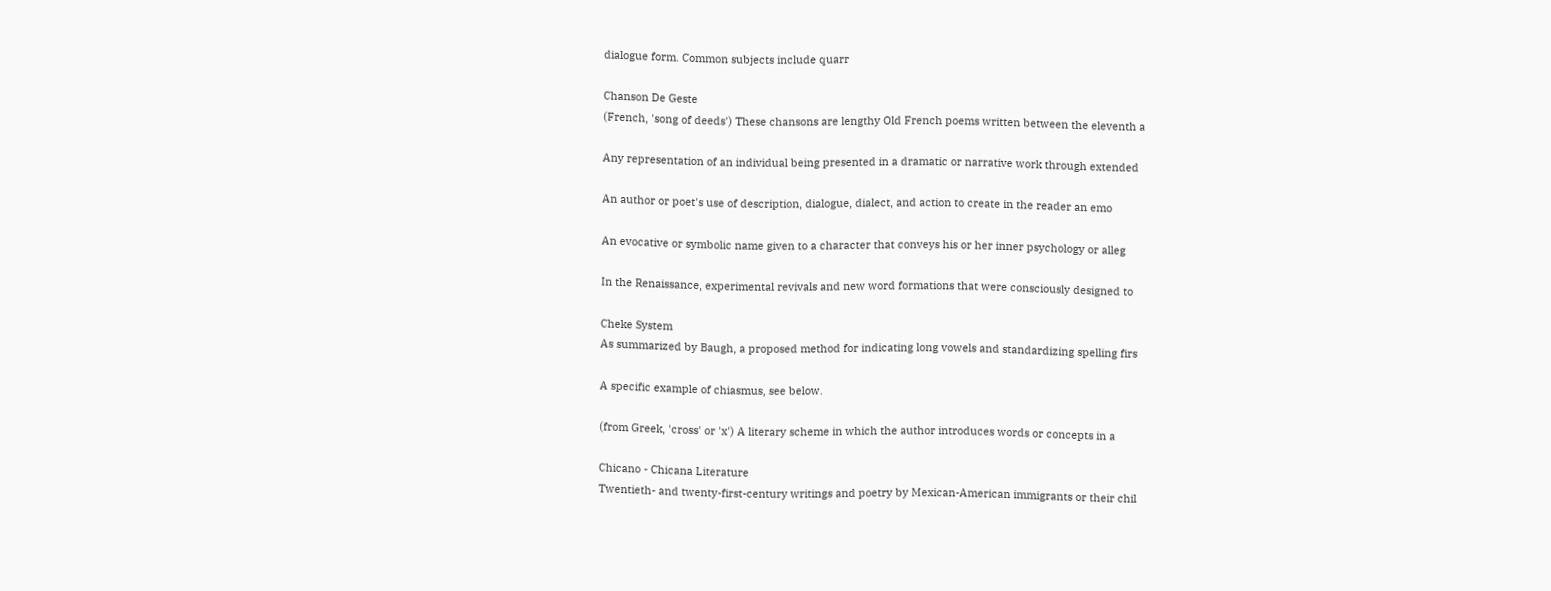dialogue form. Common subjects include quarr

Chanson De Geste
(French, 'song of deeds') These chansons are lengthy Old French poems written between the eleventh a

Any representation of an individual being presented in a dramatic or narrative work through extended

An author or poet's use of description, dialogue, dialect, and action to create in the reader an emo

An evocative or symbolic name given to a character that conveys his or her inner psychology or alleg

In the Renaissance, experimental revivals and new word formations that were consciously designed to

Cheke System
As summarized by Baugh, a proposed method for indicating long vowels and standardizing spelling firs

A specific example of chiasmus, see below.

(from Greek, 'cross' or 'x') A literary scheme in which the author introduces words or concepts in a

Chicano - Chicana Literature
Twentieth- and twenty-first-century writings and poetry by Mexican-American immigrants or their chil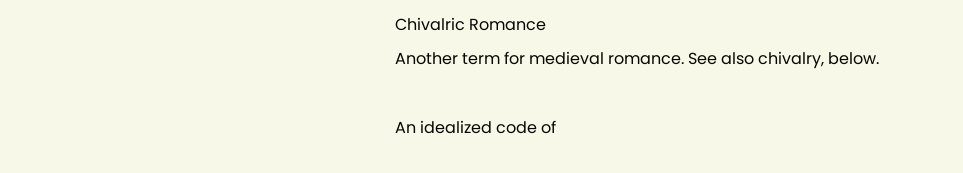Chivalric Romance
Another term for medieval romance. See also chivalry, below.

An idealized code of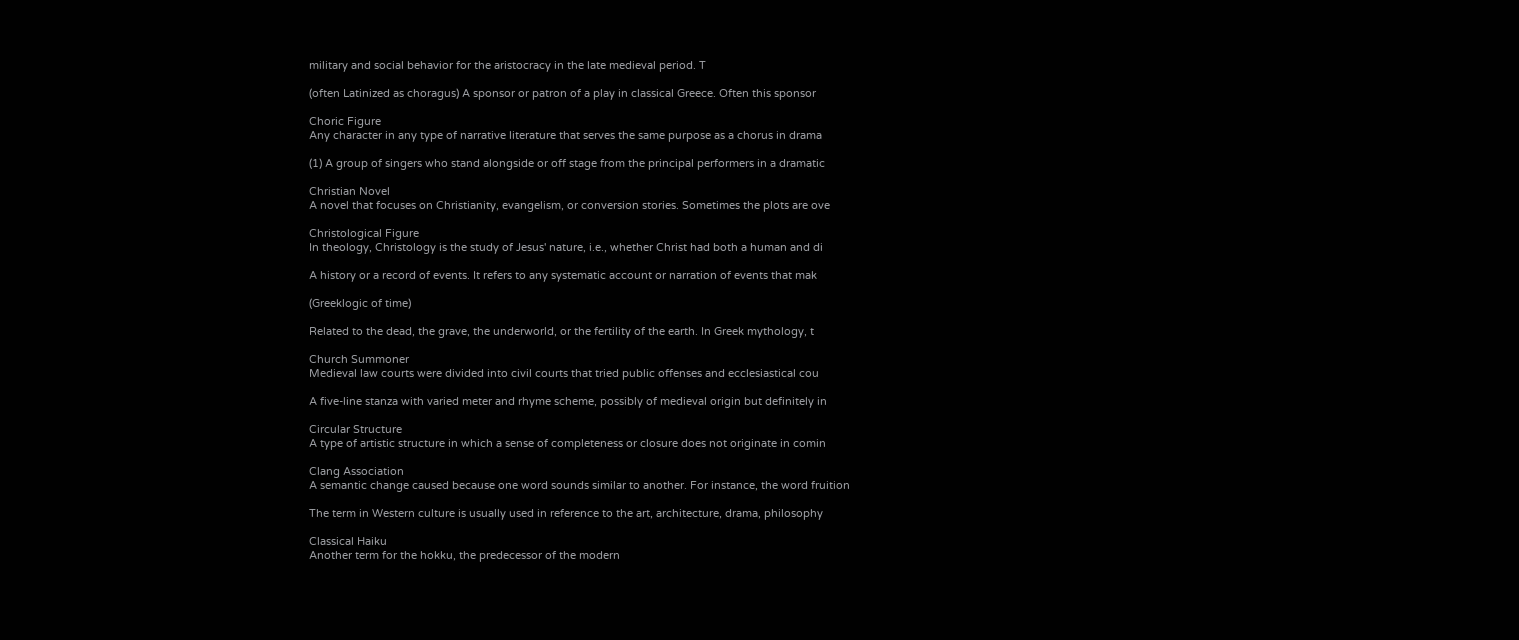military and social behavior for the aristocracy in the late medieval period. T

(often Latinized as choragus) A sponsor or patron of a play in classical Greece. Often this sponsor

Choric Figure
Any character in any type of narrative literature that serves the same purpose as a chorus in drama

(1) A group of singers who stand alongside or off stage from the principal performers in a dramatic

Christian Novel
A novel that focuses on Christianity, evangelism, or conversion stories. Sometimes the plots are ove

Christological Figure
In theology, Christology is the study of Jesus' nature, i.e., whether Christ had both a human and di

A history or a record of events. It refers to any systematic account or narration of events that mak

(Greeklogic of time)

Related to the dead, the grave, the underworld, or the fertility of the earth. In Greek mythology, t

Church Summoner
Medieval law courts were divided into civil courts that tried public offenses and ecclesiastical cou

A five-line stanza with varied meter and rhyme scheme, possibly of medieval origin but definitely in

Circular Structure
A type of artistic structure in which a sense of completeness or closure does not originate in comin

Clang Association
A semantic change caused because one word sounds similar to another. For instance, the word fruition

The term in Western culture is usually used in reference to the art, architecture, drama, philosophy

Classical Haiku
Another term for the hokku, the predecessor of the modern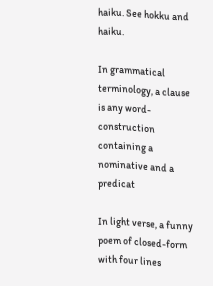haiku. See hokku and haiku.

In grammatical terminology, a clause is any word-construction containing a nominative and a predicat

In light verse, a funny poem of closed-form with four lines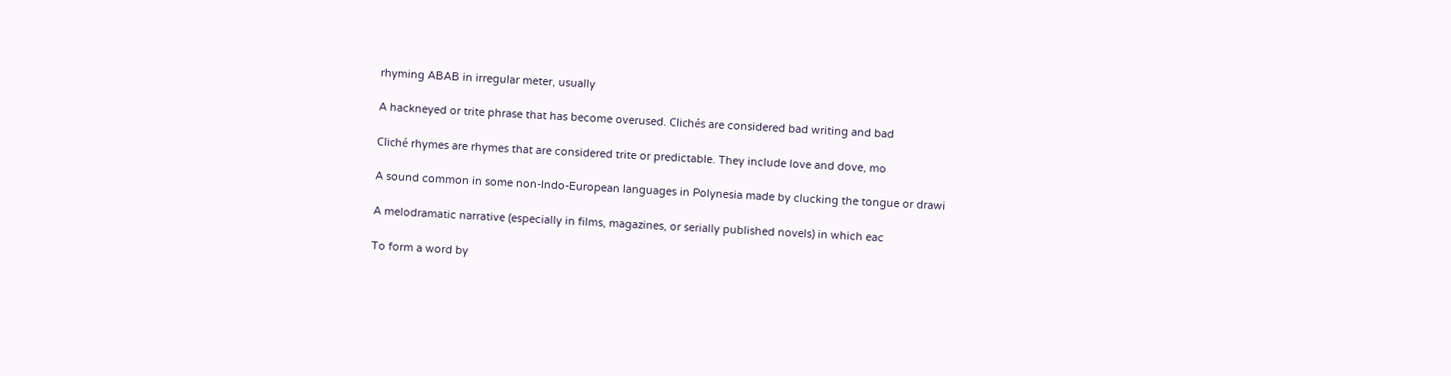rhyming ABAB in irregular meter, usually

A hackneyed or trite phrase that has become overused. Clichés are considered bad writing and bad

Cliché rhymes are rhymes that are considered trite or predictable. They include love and dove, mo

A sound common in some non-Indo-European languages in Polynesia made by clucking the tongue or drawi

A melodramatic narrative (especially in films, magazines, or serially published novels) in which eac

To form a word by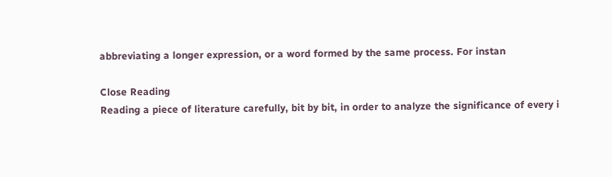abbreviating a longer expression, or a word formed by the same process. For instan

Close Reading
Reading a piece of literature carefully, bit by bit, in order to analyze the significance of every i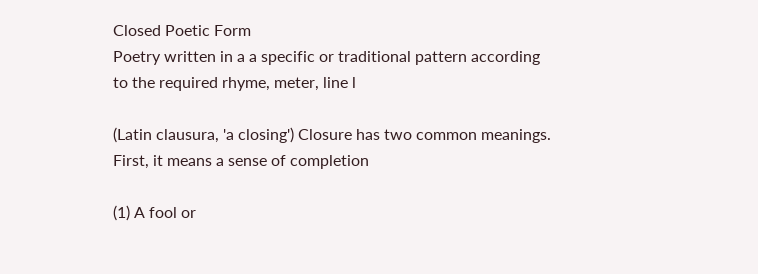Closed Poetic Form
Poetry written in a a specific or traditional pattern according to the required rhyme, meter, line l

(Latin clausura, 'a closing') Closure has two common meanings. First, it means a sense of completion

(1) A fool or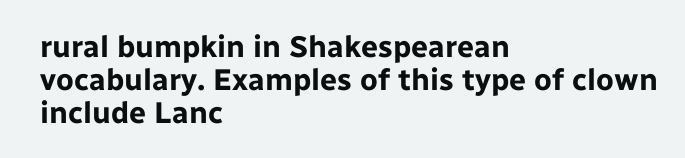rural bumpkin in Shakespearean vocabulary. Examples of this type of clown include Lanc